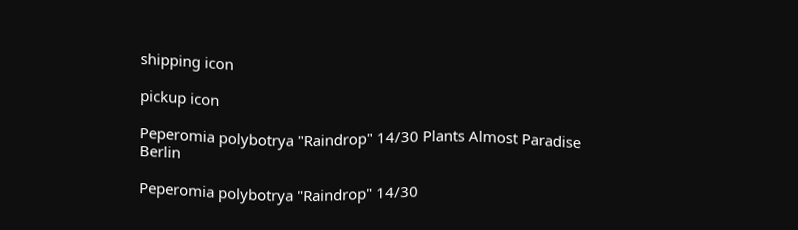shipping icon

pickup icon

Peperomia polybotrya "Raindrop" 14/30 Plants Almost Paradise Berlin

Peperomia polybotrya "Raindrop" 14/30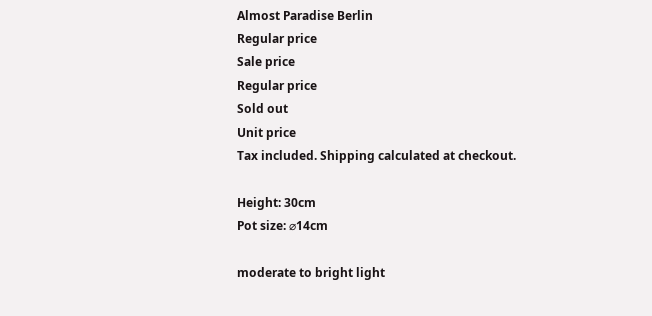Almost Paradise Berlin
Regular price
Sale price
Regular price
Sold out
Unit price
Tax included. Shipping calculated at checkout.

Height: 30cm
Pot size: ⌀14cm

moderate to bright light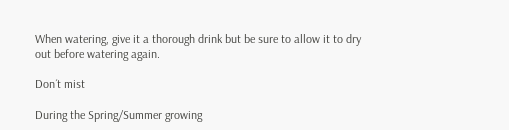When watering, give it a thorough drink but be sure to allow it to dry out before watering again.

Don´t mist

During the Spring/Summer growing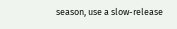season, use a slow-release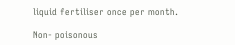liquid fertiliser once per month.

Non- poisonous